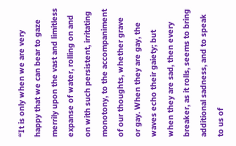“It is only when we are very happy that we can bear to gaze merrily upon the vast and limitless expanse of water, rolling on and on with such persistent, irritating monotony, to the accompaniment of our thoughts, whether grave or gay. When they are gay, the waves echo their gaiety; but when they are sad, then every breaker, as it rolls, seems to bring additional sadness, and to speak to us of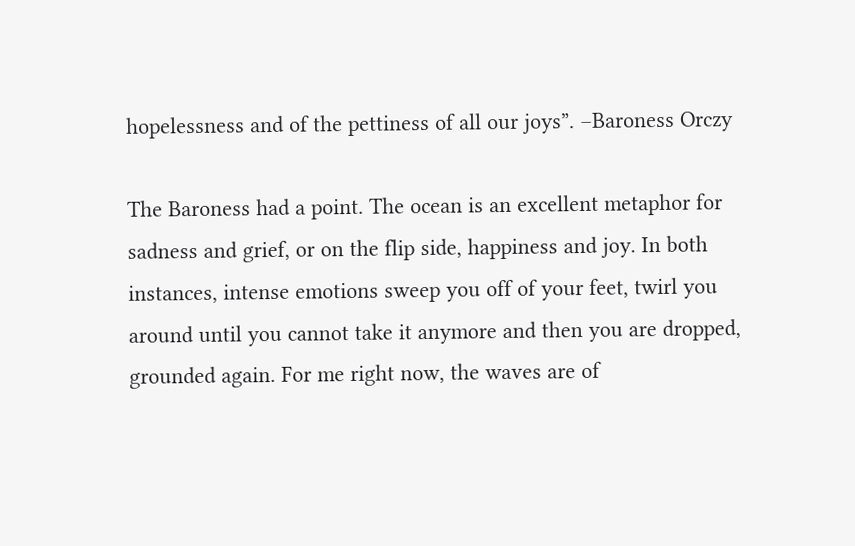hopelessness and of the pettiness of all our joys”. –Baroness Orczy

The Baroness had a point. The ocean is an excellent metaphor for sadness and grief, or on the flip side, happiness and joy. In both instances, intense emotions sweep you off of your feet, twirl you around until you cannot take it anymore and then you are dropped, grounded again. For me right now, the waves are of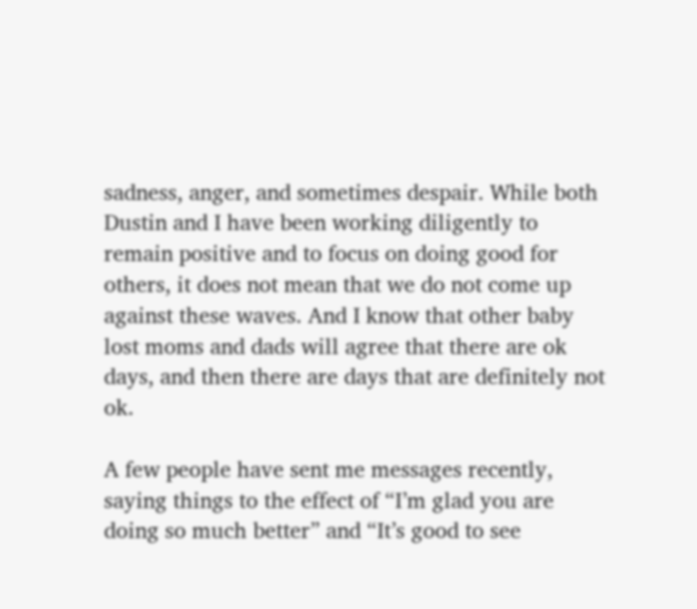sadness, anger, and sometimes despair. While both Dustin and I have been working diligently to remain positive and to focus on doing good for others, it does not mean that we do not come up against these waves. And I know that other baby lost moms and dads will agree that there are ok days, and then there are days that are definitely not ok.

A few people have sent me messages recently, saying things to the effect of “I’m glad you are doing so much better” and “It’s good to see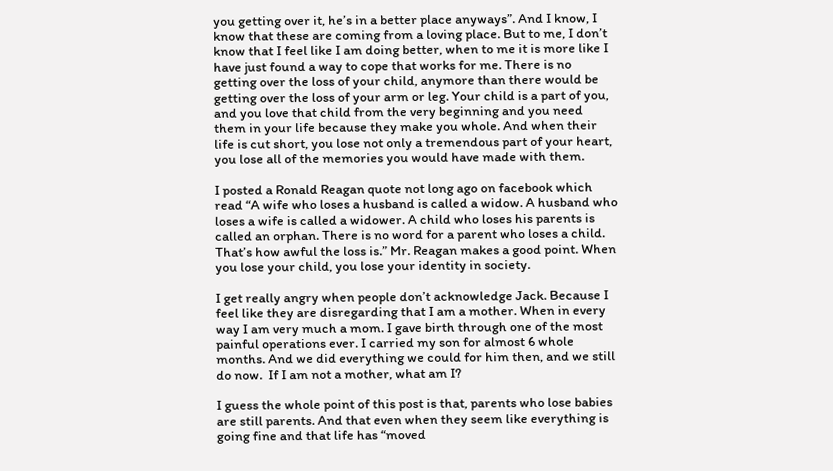you getting over it, he’s in a better place anyways”. And I know, I know that these are coming from a loving place. But to me, I don’t know that I feel like I am doing better, when to me it is more like I have just found a way to cope that works for me. There is no getting over the loss of your child, anymore than there would be getting over the loss of your arm or leg. Your child is a part of you, and you love that child from the very beginning and you need them in your life because they make you whole. And when their life is cut short, you lose not only a tremendous part of your heart, you lose all of the memories you would have made with them.

I posted a Ronald Reagan quote not long ago on facebook which read “A wife who loses a husband is called a widow. A husband who loses a wife is called a widower. A child who loses his parents is called an orphan. There is no word for a parent who loses a child. That’s how awful the loss is.” Mr. Reagan makes a good point. When you lose your child, you lose your identity in society.

I get really angry when people don’t acknowledge Jack. Because I feel like they are disregarding that I am a mother. When in every way I am very much a mom. I gave birth through one of the most painful operations ever. I carried my son for almost 6 whole months. And we did everything we could for him then, and we still do now.  If I am not a mother, what am I?

I guess the whole point of this post is that, parents who lose babies are still parents. And that even when they seem like everything is going fine and that life has “moved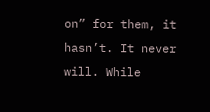on” for them, it hasn’t. It never will. While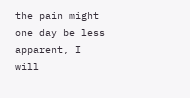the pain might one day be less apparent, I will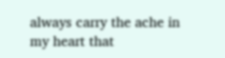always carry the ache in my heart that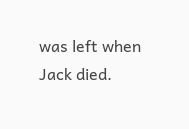was left when Jack died.